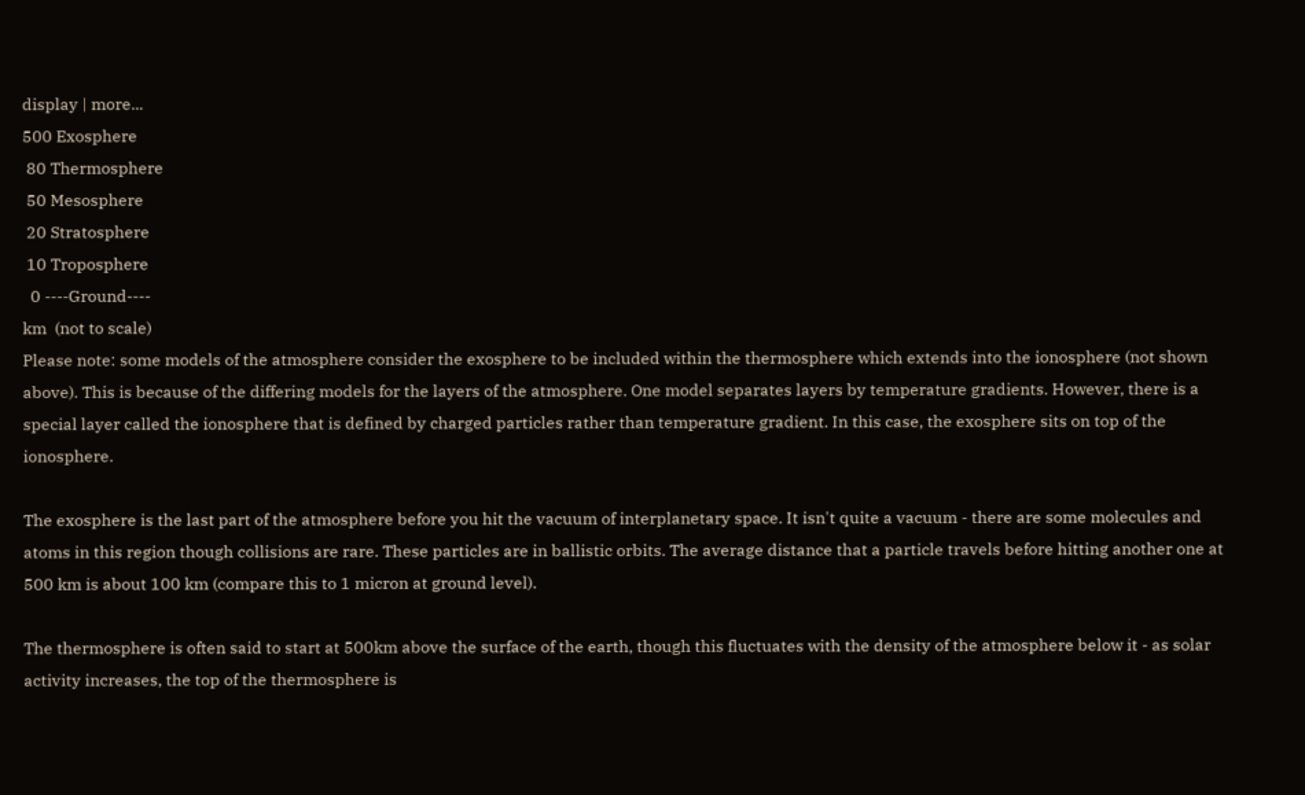display | more...
500 Exosphere
 80 Thermosphere
 50 Mesosphere
 20 Stratosphere
 10 Troposphere
  0 ----Ground----
km  (not to scale)
Please note: some models of the atmosphere consider the exosphere to be included within the thermosphere which extends into the ionosphere (not shown above). This is because of the differing models for the layers of the atmosphere. One model separates layers by temperature gradients. However, there is a special layer called the ionosphere that is defined by charged particles rather than temperature gradient. In this case, the exosphere sits on top of the ionosphere.

The exosphere is the last part of the atmosphere before you hit the vacuum of interplanetary space. It isn't quite a vacuum - there are some molecules and atoms in this region though collisions are rare. These particles are in ballistic orbits. The average distance that a particle travels before hitting another one at 500 km is about 100 km (compare this to 1 micron at ground level).

The thermosphere is often said to start at 500km above the surface of the earth, though this fluctuates with the density of the atmosphere below it - as solar activity increases, the top of the thermosphere is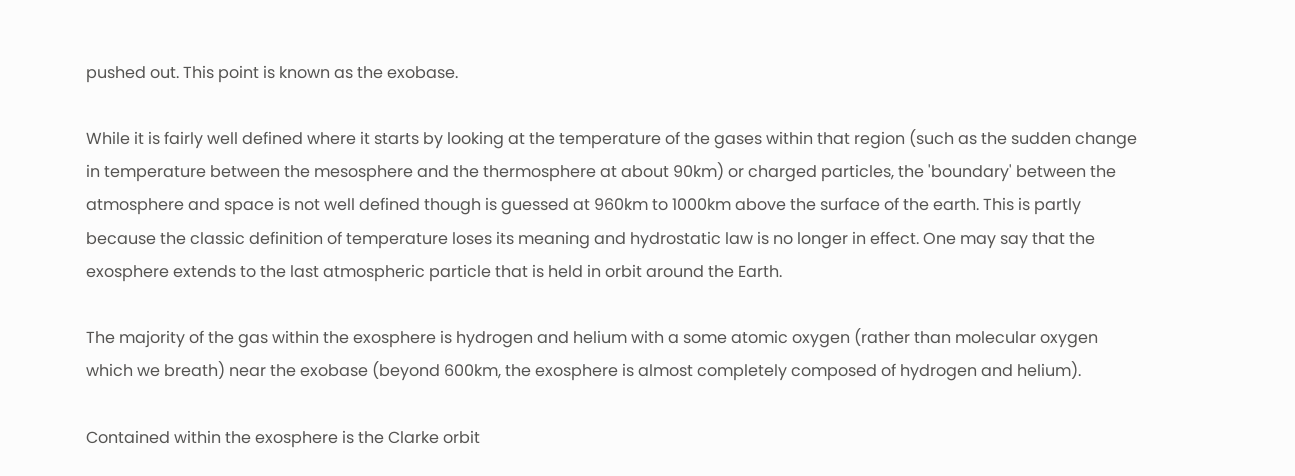pushed out. This point is known as the exobase.

While it is fairly well defined where it starts by looking at the temperature of the gases within that region (such as the sudden change in temperature between the mesosphere and the thermosphere at about 90km) or charged particles, the 'boundary' between the atmosphere and space is not well defined though is guessed at 960km to 1000km above the surface of the earth. This is partly because the classic definition of temperature loses its meaning and hydrostatic law is no longer in effect. One may say that the exosphere extends to the last atmospheric particle that is held in orbit around the Earth.

The majority of the gas within the exosphere is hydrogen and helium with a some atomic oxygen (rather than molecular oxygen which we breath) near the exobase (beyond 600km, the exosphere is almost completely composed of hydrogen and helium).

Contained within the exosphere is the Clarke orbit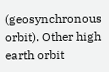(geosynchronous orbit). Other high earth orbit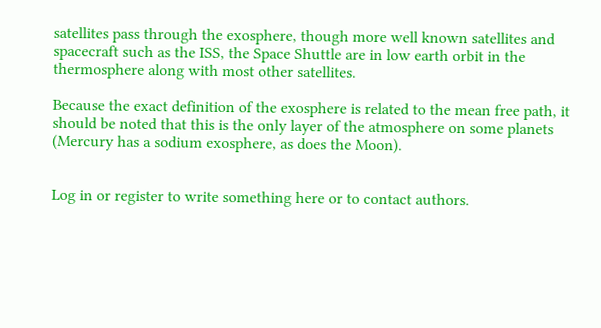satellites pass through the exosphere, though more well known satellites and spacecraft such as the ISS, the Space Shuttle are in low earth orbit in the thermosphere along with most other satellites.

Because the exact definition of the exosphere is related to the mean free path, it should be noted that this is the only layer of the atmosphere on some planets (Mercury has a sodium exosphere, as does the Moon).


Log in or register to write something here or to contact authors.